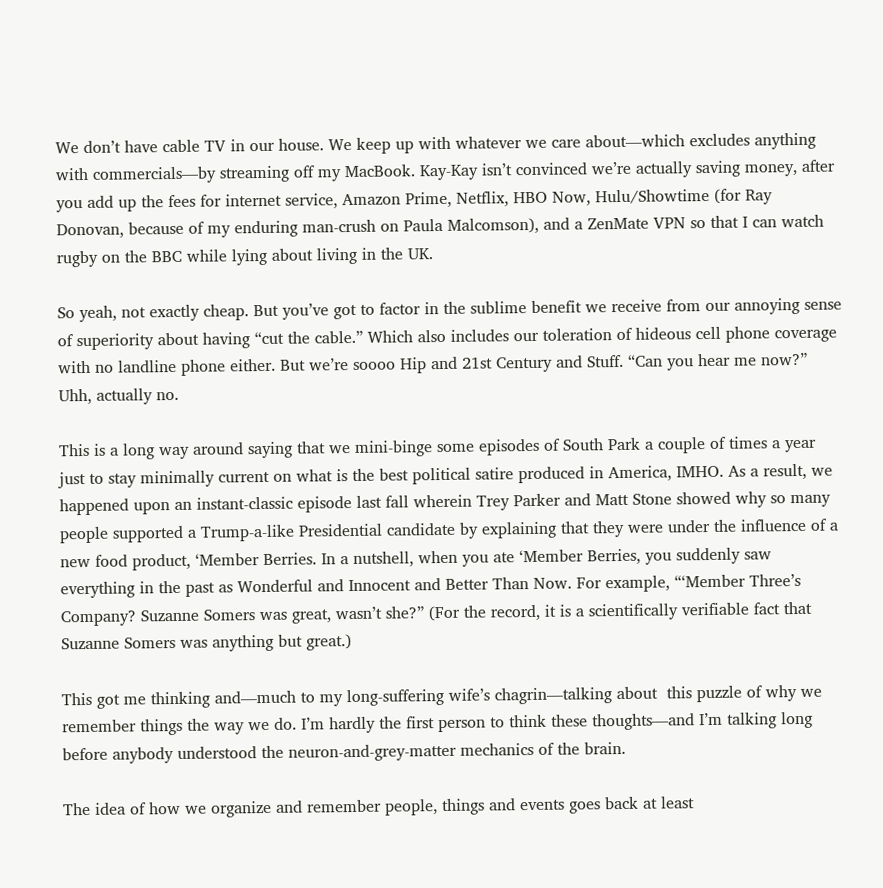We don’t have cable TV in our house. We keep up with whatever we care about—which excludes anything with commercials—by streaming off my MacBook. Kay-Kay isn’t convinced we’re actually saving money, after you add up the fees for internet service, Amazon Prime, Netflix, HBO Now, Hulu/Showtime (for Ray Donovan, because of my enduring man-crush on Paula Malcomson), and a ZenMate VPN so that I can watch rugby on the BBC while lying about living in the UK.

So yeah, not exactly cheap. But you’ve got to factor in the sublime benefit we receive from our annoying sense of superiority about having “cut the cable.” Which also includes our toleration of hideous cell phone coverage with no landline phone either. But we’re soooo Hip and 21st Century and Stuff. “Can you hear me now?” Uhh, actually no.

This is a long way around saying that we mini-binge some episodes of South Park a couple of times a year just to stay minimally current on what is the best political satire produced in America, IMHO. As a result, we happened upon an instant-classic episode last fall wherein Trey Parker and Matt Stone showed why so many people supported a Trump-a-like Presidential candidate by explaining that they were under the influence of a new food product, ‘Member Berries. In a nutshell, when you ate ‘Member Berries, you suddenly saw everything in the past as Wonderful and Innocent and Better Than Now. For example, “‘Member Three’s Company? Suzanne Somers was great, wasn’t she?” (For the record, it is a scientifically verifiable fact that Suzanne Somers was anything but great.)

This got me thinking and—much to my long-suffering wife’s chagrin—talking about  this puzzle of why we remember things the way we do. I’m hardly the first person to think these thoughts—and I’m talking long before anybody understood the neuron-and-grey-matter mechanics of the brain.

The idea of how we organize and remember people, things and events goes back at least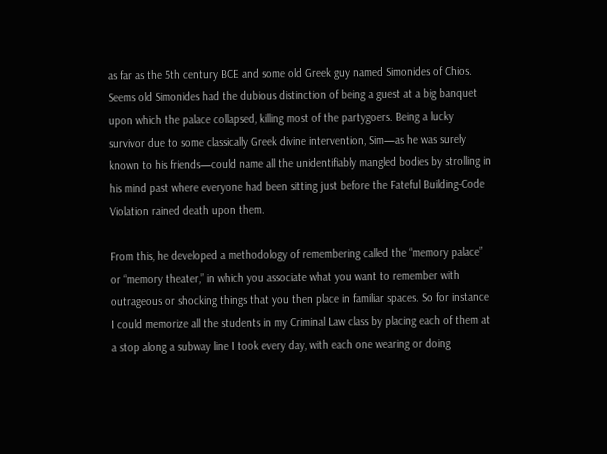as far as the 5th century BCE and some old Greek guy named Simonides of Chios. Seems old Simonides had the dubious distinction of being a guest at a big banquet upon which the palace collapsed, killing most of the partygoers. Being a lucky survivor due to some classically Greek divine intervention, Sim—as he was surely known to his friends—could name all the unidentifiably mangled bodies by strolling in his mind past where everyone had been sitting just before the Fateful Building-Code Violation rained death upon them.

From this, he developed a methodology of remembering called the “memory palace” or “memory theater,” in which you associate what you want to remember with outrageous or shocking things that you then place in familiar spaces. So for instance I could memorize all the students in my Criminal Law class by placing each of them at a stop along a subway line I took every day, with each one wearing or doing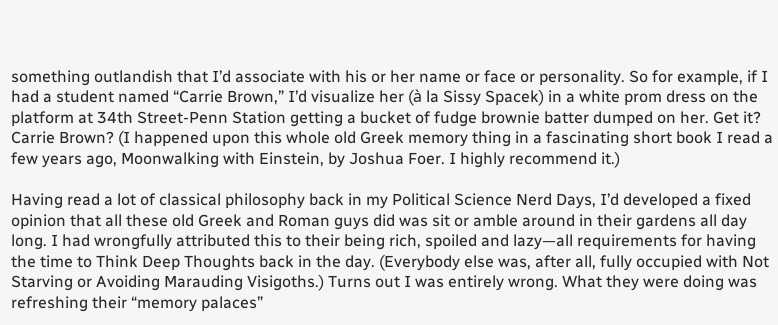something outlandish that I’d associate with his or her name or face or personality. So for example, if I had a student named “Carrie Brown,” I’d visualize her (à la Sissy Spacek) in a white prom dress on the platform at 34th Street-Penn Station getting a bucket of fudge brownie batter dumped on her. Get it? Carrie Brown? (I happened upon this whole old Greek memory thing in a fascinating short book I read a few years ago, Moonwalking with Einstein, by Joshua Foer. I highly recommend it.)

Having read a lot of classical philosophy back in my Political Science Nerd Days, I’d developed a fixed opinion that all these old Greek and Roman guys did was sit or amble around in their gardens all day long. I had wrongfully attributed this to their being rich, spoiled and lazy—all requirements for having the time to Think Deep Thoughts back in the day. (Everybody else was, after all, fully occupied with Not Starving or Avoiding Marauding Visigoths.) Turns out I was entirely wrong. What they were doing was refreshing their “memory palaces”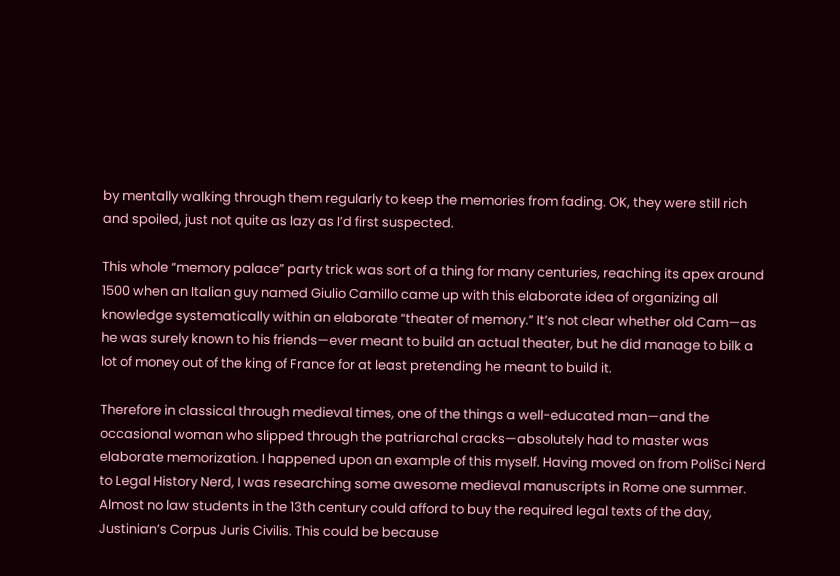by mentally walking through them regularly to keep the memories from fading. OK, they were still rich and spoiled, just not quite as lazy as I’d first suspected.

This whole “memory palace” party trick was sort of a thing for many centuries, reaching its apex around 1500 when an Italian guy named Giulio Camillo came up with this elaborate idea of organizing all knowledge systematically within an elaborate “theater of memory.” It’s not clear whether old Cam—as he was surely known to his friends—ever meant to build an actual theater, but he did manage to bilk a lot of money out of the king of France for at least pretending he meant to build it.

Therefore in classical through medieval times, one of the things a well-educated man—and the occasional woman who slipped through the patriarchal cracks—absolutely had to master was elaborate memorization. I happened upon an example of this myself. Having moved on from PoliSci Nerd to Legal History Nerd, I was researching some awesome medieval manuscripts in Rome one summer. Almost no law students in the 13th century could afford to buy the required legal texts of the day, Justinian’s Corpus Juris Civilis. This could be because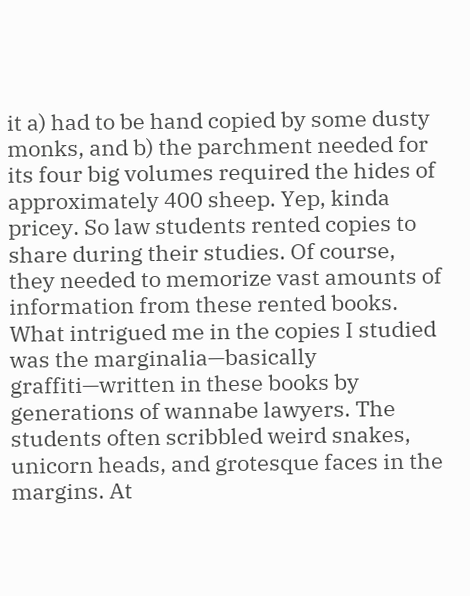it a) had to be hand copied by some dusty monks, and b) the parchment needed for its four big volumes required the hides of approximately 400 sheep. Yep, kinda pricey. So law students rented copies to share during their studies. Of course, they needed to memorize vast amounts of information from these rented books. What intrigued me in the copies I studied was the marginalia—basically graffiti—written in these books by generations of wannabe lawyers. The students often scribbled weird snakes, unicorn heads, and grotesque faces in the margins. At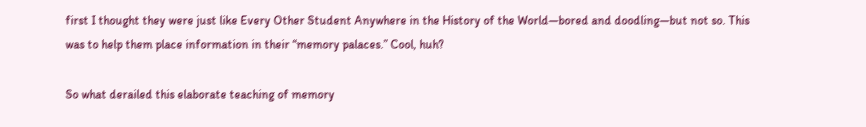first I thought they were just like Every Other Student Anywhere in the History of the World—bored and doodling—but not so. This was to help them place information in their “memory palaces.” Cool, huh?

So what derailed this elaborate teaching of memory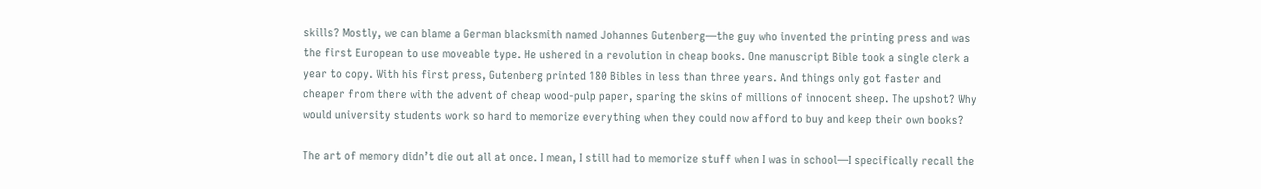skills? Mostly, we can blame a German blacksmith named Johannes Gutenberg—the guy who invented the printing press and was the first European to use moveable type. He ushered in a revolution in cheap books. One manuscript Bible took a single clerk a year to copy. With his first press, Gutenberg printed 180 Bibles in less than three years. And things only got faster and cheaper from there with the advent of cheap wood-pulp paper, sparing the skins of millions of innocent sheep. The upshot? Why would university students work so hard to memorize everything when they could now afford to buy and keep their own books?

The art of memory didn’t die out all at once. I mean, I still had to memorize stuff when I was in school—I specifically recall the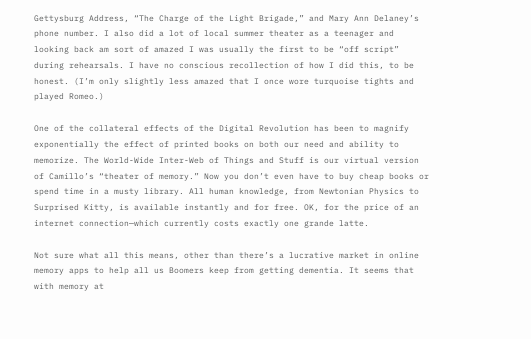Gettysburg Address, “The Charge of the Light Brigade,” and Mary Ann Delaney’s phone number. I also did a lot of local summer theater as a teenager and looking back am sort of amazed I was usually the first to be “off script” during rehearsals. I have no conscious recollection of how I did this, to be honest. (I’m only slightly less amazed that I once wore turquoise tights and played Romeo.)

One of the collateral effects of the Digital Revolution has been to magnify exponentially the effect of printed books on both our need and ability to memorize. The World-Wide Inter-Web of Things and Stuff is our virtual version of Camillo’s “theater of memory.” Now you don’t even have to buy cheap books or spend time in a musty library. All human knowledge, from Newtonian Physics to Surprised Kitty, is available instantly and for free. OK, for the price of an internet connection—which currently costs exactly one grande latte.

Not sure what all this means, other than there’s a lucrative market in online memory apps to help all us Boomers keep from getting dementia. It seems that with memory at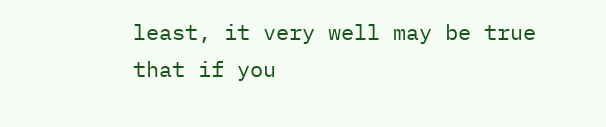least, it very well may be true that if you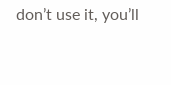don’t use it, you’ll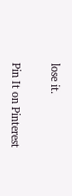lose it.

Pin It on Pinterest